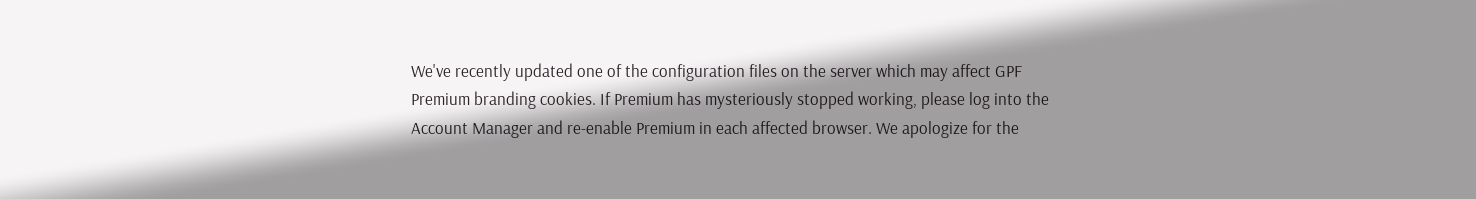We've recently updated one of the configuration files on the server which may affect GPF Premium branding cookies. If Premium has mysteriously stopped working, please log into the Account Manager and re-enable Premium in each affected browser. We apologize for the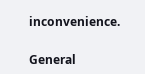inconvenience.

General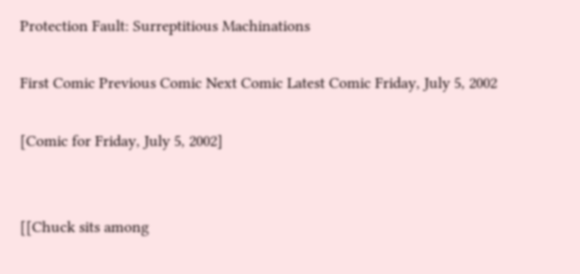Protection Fault: Surreptitious Machinations

First Comic Previous Comic Next Comic Latest Comic Friday, July 5, 2002

[Comic for Friday, July 5, 2002]


[[Chuck sits among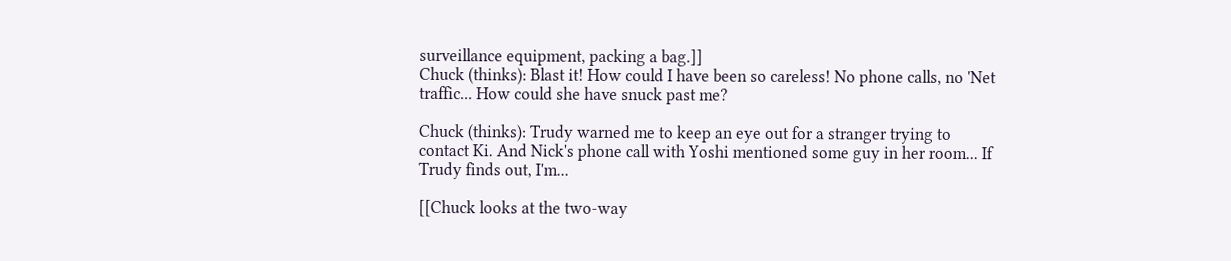surveillance equipment, packing a bag.]]
Chuck (thinks): Blast it! How could I have been so careless! No phone calls, no 'Net traffic... How could she have snuck past me?

Chuck (thinks): Trudy warned me to keep an eye out for a stranger trying to contact Ki. And Nick's phone call with Yoshi mentioned some guy in her room... If Trudy finds out, I'm...

[[Chuck looks at the two-way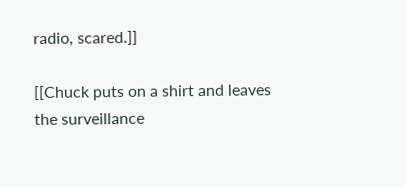radio, scared.]]

[[Chuck puts on a shirt and leaves the surveillance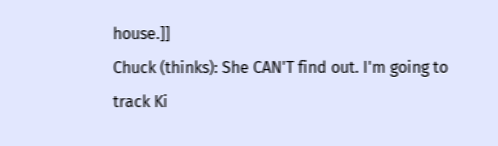house.]]
Chuck (thinks): She CAN'T find out. I'm going to track Ki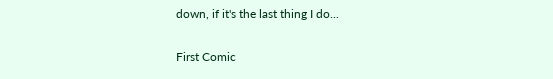down, if it's the last thing I do...

First Comic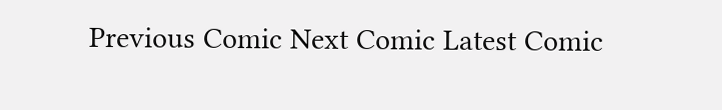Previous Comic Next Comic Latest Comic